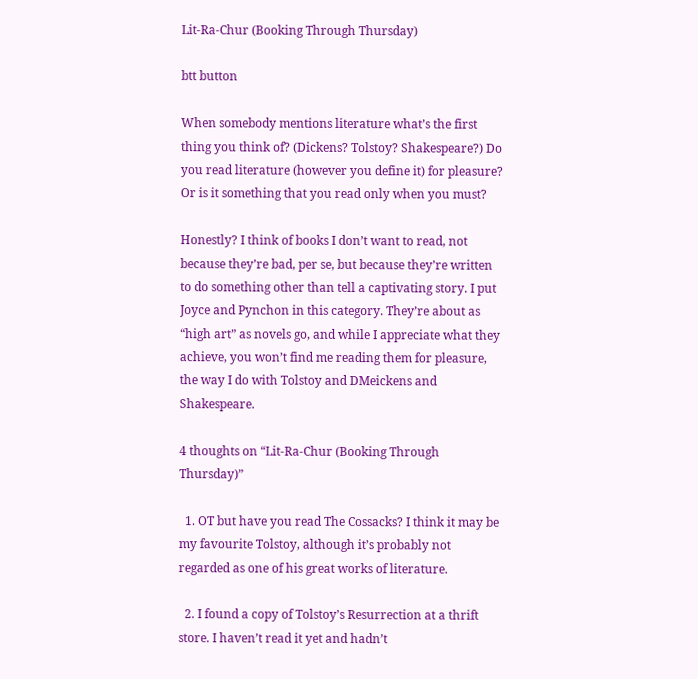Lit-Ra-Chur (Booking Through Thursday)

btt button

When somebody mentions literature what’s the first thing you think of? (Dickens? Tolstoy? Shakespeare?) Do you read literature (however you define it) for pleasure? Or is it something that you read only when you must?

Honestly? I think of books I don’t want to read, not because they’re bad, per se, but because they’re written to do something other than tell a captivating story. I put Joyce and Pynchon in this category. They’re about as “high art” as novels go, and while I appreciate what they achieve, you won’t find me reading them for pleasure, the way I do with Tolstoy and DMeickens and Shakespeare.

4 thoughts on “Lit-Ra-Chur (Booking Through Thursday)”

  1. OT but have you read The Cossacks? I think it may be my favourite Tolstoy, although it’s probably not regarded as one of his great works of literature.

  2. I found a copy of Tolstoy’s Resurrection at a thrift store. I haven’t read it yet and hadn’t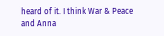heard of it. I think War & Peace and Anna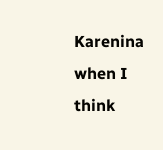Karenina when I think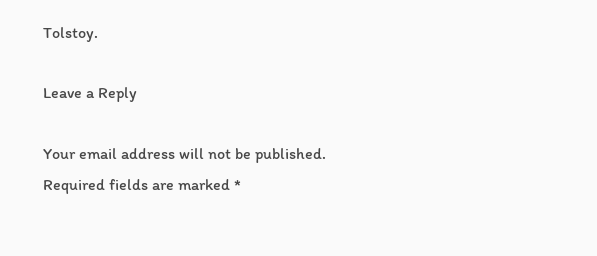Tolstoy.

Leave a Reply

Your email address will not be published. Required fields are marked *